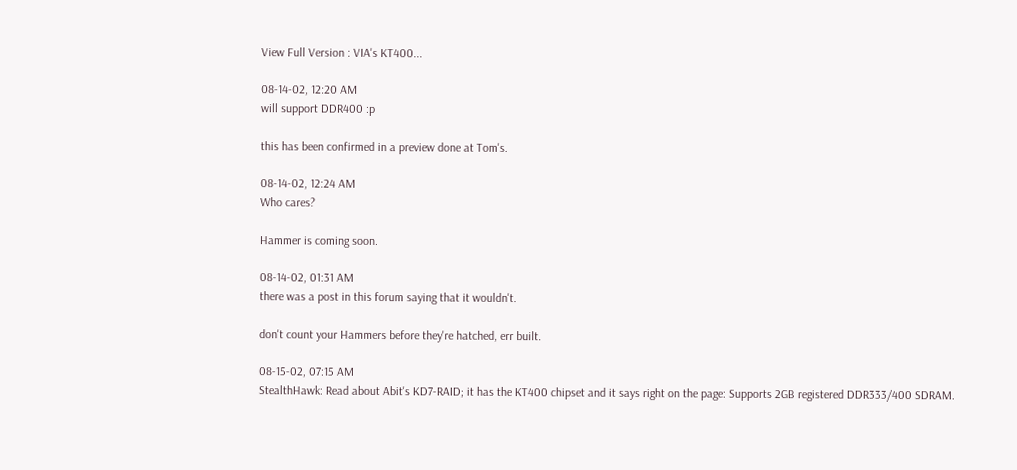View Full Version : VIA's KT400...

08-14-02, 12:20 AM
will support DDR400 :p

this has been confirmed in a preview done at Tom's.

08-14-02, 12:24 AM
Who cares?

Hammer is coming soon.

08-14-02, 01:31 AM
there was a post in this forum saying that it wouldn't.

don't count your Hammers before they're hatched, err built.

08-15-02, 07:15 AM
StealthHawk: Read about Abit's KD7-RAID; it has the KT400 chipset and it says right on the page: Supports 2GB registered DDR333/400 SDRAM.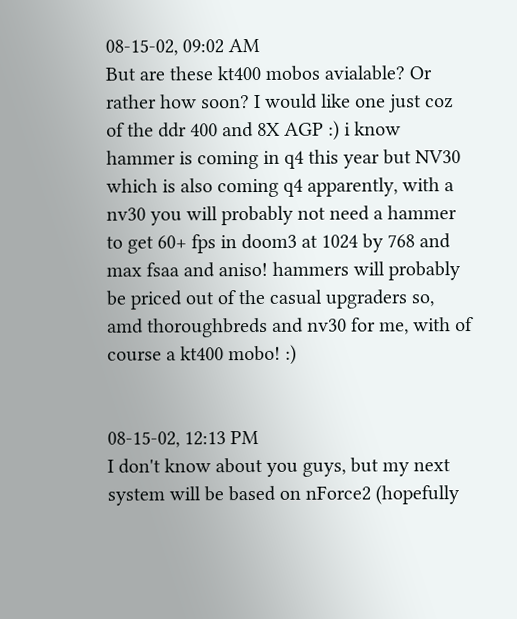08-15-02, 09:02 AM
But are these kt400 mobos avialable? Or rather how soon? I would like one just coz of the ddr 400 and 8X AGP :) i know hammer is coming in q4 this year but NV30 which is also coming q4 apparently, with a nv30 you will probably not need a hammer to get 60+ fps in doom3 at 1024 by 768 and max fsaa and aniso! hammers will probably be priced out of the casual upgraders so, amd thoroughbreds and nv30 for me, with of course a kt400 mobo! :)


08-15-02, 12:13 PM
I don't know about you guys, but my next system will be based on nForce2 (hopefully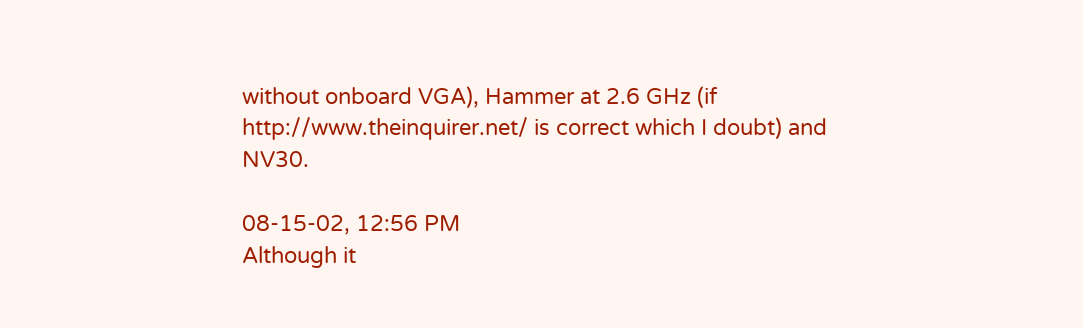without onboard VGA), Hammer at 2.6 GHz (if http://www.theinquirer.net/ is correct which I doubt) and NV30.

08-15-02, 12:56 PM
Although it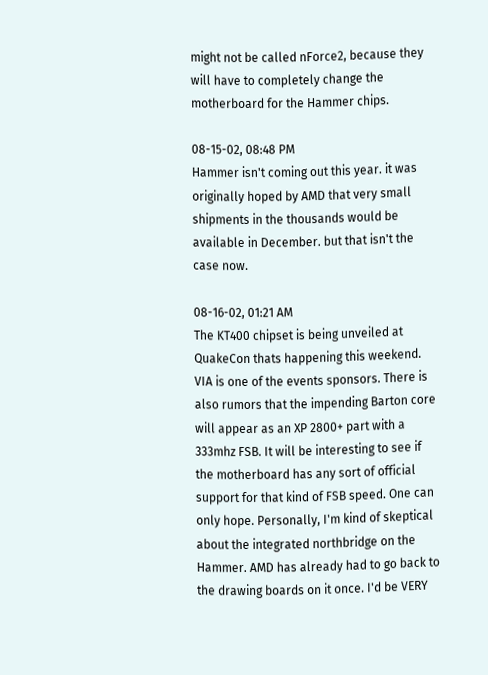might not be called nForce2, because they will have to completely change the motherboard for the Hammer chips.

08-15-02, 08:48 PM
Hammer isn't coming out this year. it was originally hoped by AMD that very small shipments in the thousands would be available in December. but that isn't the case now.

08-16-02, 01:21 AM
The KT400 chipset is being unveiled at QuakeCon thats happening this weekend. VIA is one of the events sponsors. There is also rumors that the impending Barton core will appear as an XP 2800+ part with a 333mhz FSB. It will be interesting to see if the motherboard has any sort of official support for that kind of FSB speed. One can only hope. Personally, I'm kind of skeptical about the integrated northbridge on the Hammer. AMD has already had to go back to the drawing boards on it once. I'd be VERY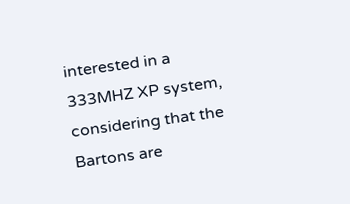interested in a 333MHZ XP system, considering that the Bartons are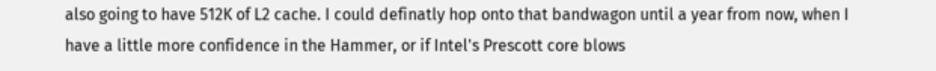also going to have 512K of L2 cache. I could definatly hop onto that bandwagon until a year from now, when I have a little more confidence in the Hammer, or if Intel's Prescott core blows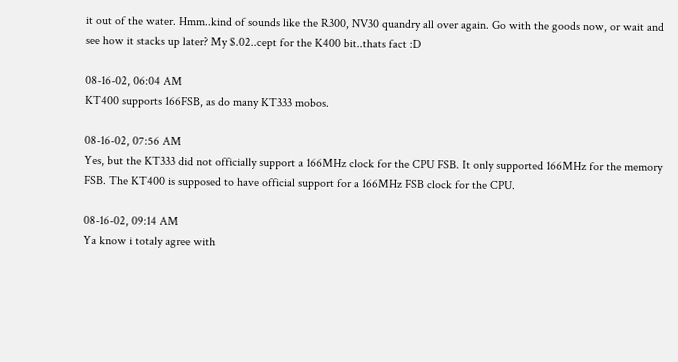it out of the water. Hmm..kind of sounds like the R300, NV30 quandry all over again. Go with the goods now, or wait and see how it stacks up later? My $.02..cept for the K400 bit..thats fact :D

08-16-02, 06:04 AM
KT400 supports 166FSB, as do many KT333 mobos.

08-16-02, 07:56 AM
Yes, but the KT333 did not officially support a 166MHz clock for the CPU FSB. It only supported 166MHz for the memory FSB. The KT400 is supposed to have official support for a 166MHz FSB clock for the CPU.

08-16-02, 09:14 AM
Ya know i totaly agree with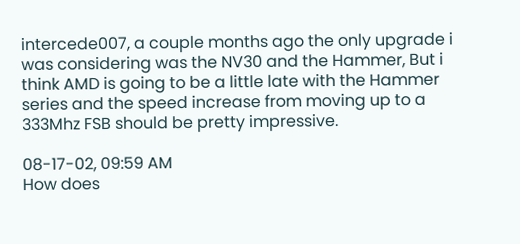intercede007, a couple months ago the only upgrade i was considering was the NV30 and the Hammer, But i think AMD is going to be a little late with the Hammer series and the speed increase from moving up to a 333Mhz FSB should be pretty impressive.

08-17-02, 09:59 AM
How does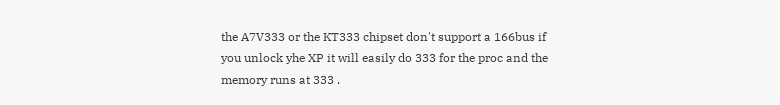the A7V333 or the KT333 chipset don't support a 166bus if you unlock yhe XP it will easily do 333 for the proc and the memory runs at 333 .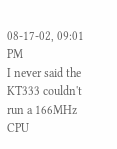08-17-02, 09:01 PM
I never said the KT333 couldn't run a 166MHz CPU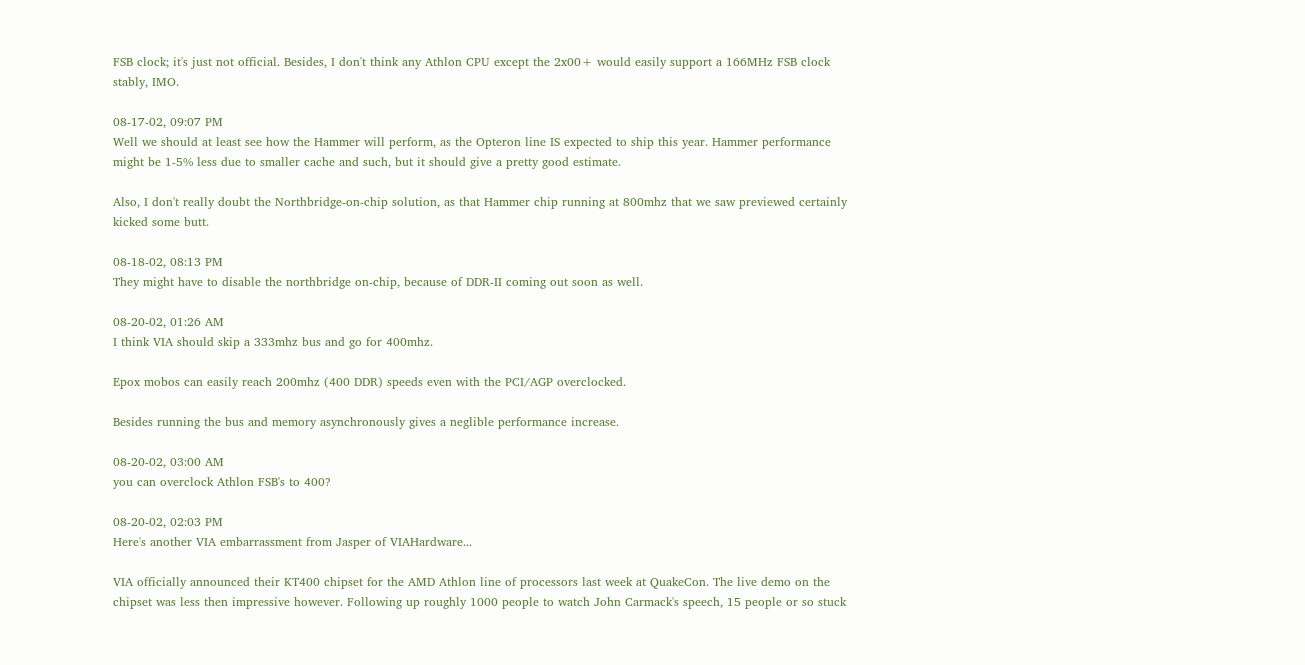FSB clock; it's just not official. Besides, I don't think any Athlon CPU except the 2x00+ would easily support a 166MHz FSB clock stably, IMO.

08-17-02, 09:07 PM
Well we should at least see how the Hammer will perform, as the Opteron line IS expected to ship this year. Hammer performance might be 1-5% less due to smaller cache and such, but it should give a pretty good estimate.

Also, I don't really doubt the Northbridge-on-chip solution, as that Hammer chip running at 800mhz that we saw previewed certainly kicked some butt.

08-18-02, 08:13 PM
They might have to disable the northbridge on-chip, because of DDR-II coming out soon as well.

08-20-02, 01:26 AM
I think VIA should skip a 333mhz bus and go for 400mhz.

Epox mobos can easily reach 200mhz (400 DDR) speeds even with the PCI/AGP overclocked.

Besides running the bus and memory asynchronously gives a neglible performance increase.

08-20-02, 03:00 AM
you can overclock Athlon FSB's to 400?

08-20-02, 02:03 PM
Here's another VIA embarrassment from Jasper of VIAHardware...

VIA officially announced their KT400 chipset for the AMD Athlon line of processors last week at QuakeCon. The live demo on the chipset was less then impressive however. Following up roughly 1000 people to watch John Carmack's speech, 15 people or so stuck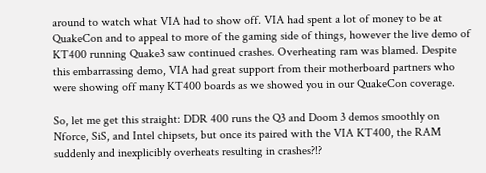around to watch what VIA had to show off. VIA had spent a lot of money to be at QuakeCon and to appeal to more of the gaming side of things, however the live demo of KT400 running Quake3 saw continued crashes. Overheating ram was blamed. Despite this embarrassing demo, VIA had great support from their motherboard partners who were showing off many KT400 boards as we showed you in our QuakeCon coverage.

So, let me get this straight: DDR 400 runs the Q3 and Doom 3 demos smoothly on Nforce, SiS, and Intel chipsets, but once its paired with the VIA KT400, the RAM suddenly and inexplicibly overheats resulting in crashes?!?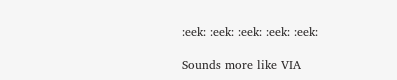:eek: :eek: :eek: :eek: :eek:

Sounds more like VIA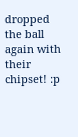dropped the ball again with their chipset! :p